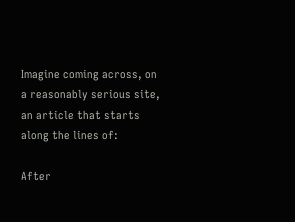Imagine coming across, on a reasonably serious site, an article that starts along the lines of:

After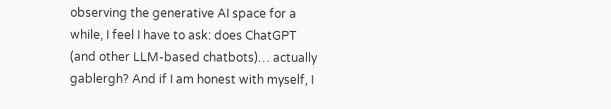observing the generative AI space for a while, I feel I have to ask: does ChatGPT (and other LLM-based chatbots)… actually gablergh? And if I am honest with myself, I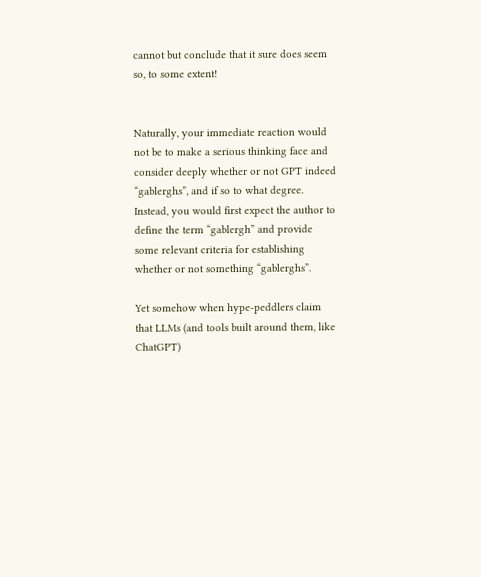cannot but conclude that it sure does seem so, to some extent!


Naturally, your immediate reaction would not be to make a serious thinking face and consider deeply whether or not GPT indeed “gablerghs”, and if so to what degree. Instead, you would first expect the author to define the term “gablergh” and provide some relevant criteria for establishing whether or not something “gablerghs”.

Yet somehow when hype-peddlers claim that LLMs (and tools built around them, like ChatGPT)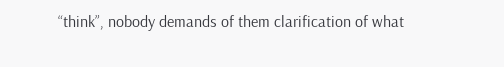“think”, nobody demands of them clarification of what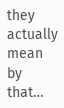they actually mean by that…